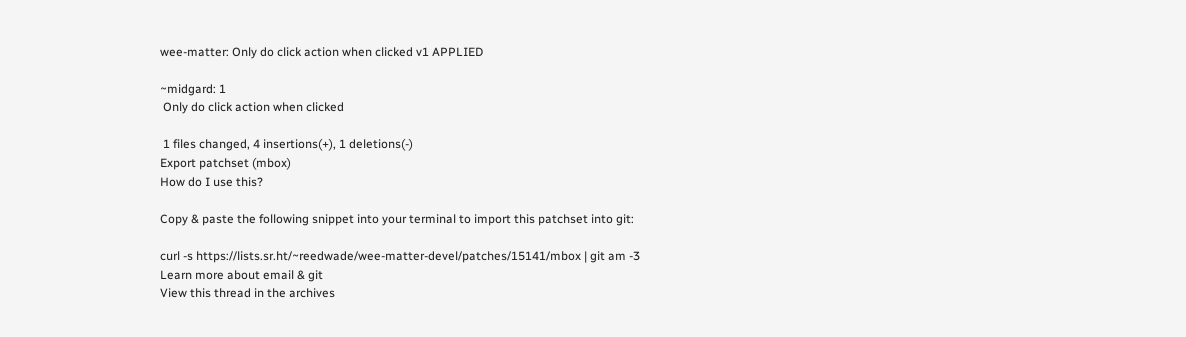wee-matter: Only do click action when clicked v1 APPLIED

~midgard: 1
 Only do click action when clicked

 1 files changed, 4 insertions(+), 1 deletions(-)
Export patchset (mbox)
How do I use this?

Copy & paste the following snippet into your terminal to import this patchset into git:

curl -s https://lists.sr.ht/~reedwade/wee-matter-devel/patches/15141/mbox | git am -3
Learn more about email & git
View this thread in the archives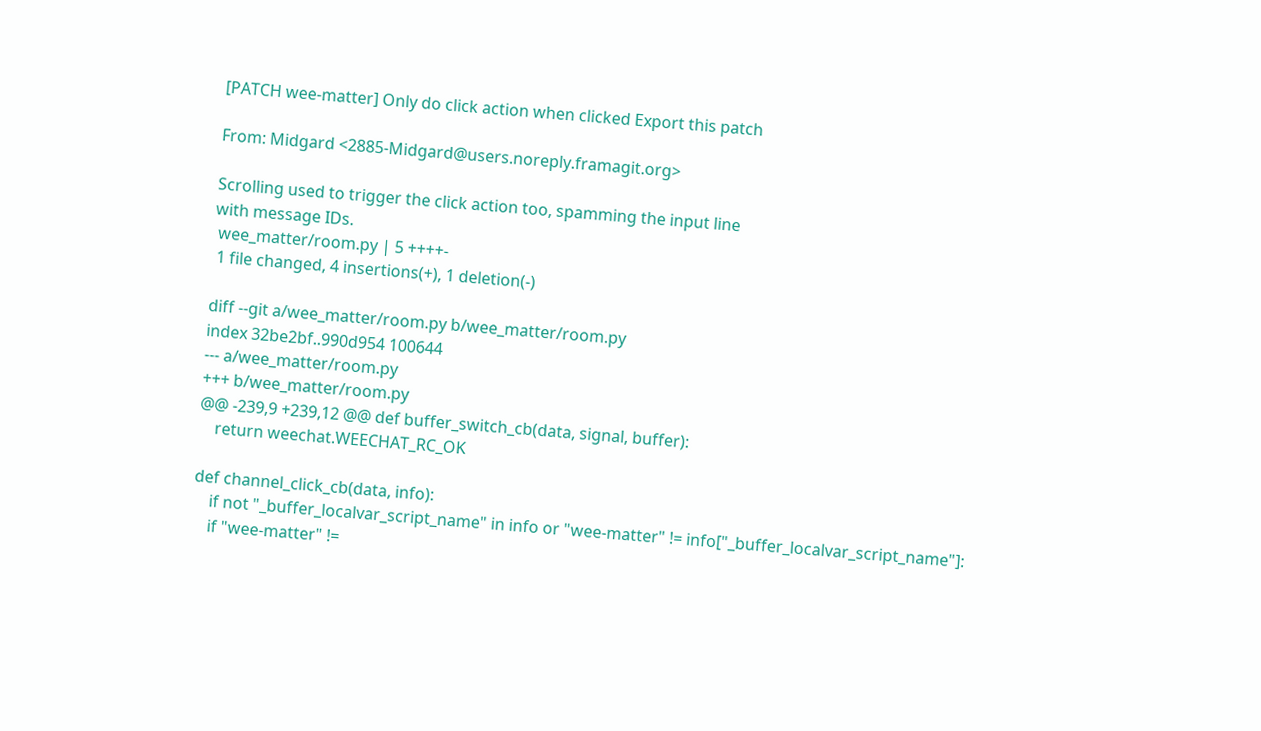[PATCH wee-matter] Only do click action when clicked Export this patch

From: Midgard <2885-Midgard@users.noreply.framagit.org>

Scrolling used to trigger the click action too, spamming the input line
with message IDs.
 wee_matter/room.py | 5 ++++-
 1 file changed, 4 insertions(+), 1 deletion(-)

diff --git a/wee_matter/room.py b/wee_matter/room.py
index 32be2bf..990d954 100644
--- a/wee_matter/room.py
+++ b/wee_matter/room.py
@@ -239,9 +239,12 @@ def buffer_switch_cb(data, signal, buffer):
    return weechat.WEECHAT_RC_OK

def channel_click_cb(data, info):
    if not "_buffer_localvar_script_name" in info or "wee-matter" != info["_buffer_localvar_script_name"]:
    if "wee-matter" !=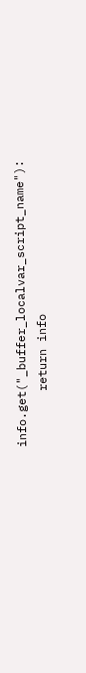info.get("_buffer_localvar_script_name"):
        return info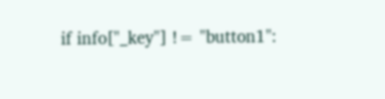if info["_key"] != "button1":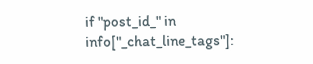if "post_id_" in info["_chat_line_tags"]: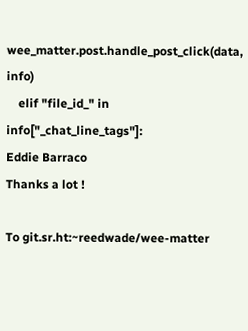wee_matter.post.handle_post_click(data, info)
    elif "file_id_" in info["_chat_line_tags"]:
Eddie Barraco
Thanks a lot !

To git.sr.ht:~reedwade/wee-matter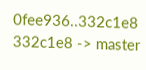0fee936..332c1e8  332c1e8 -> master